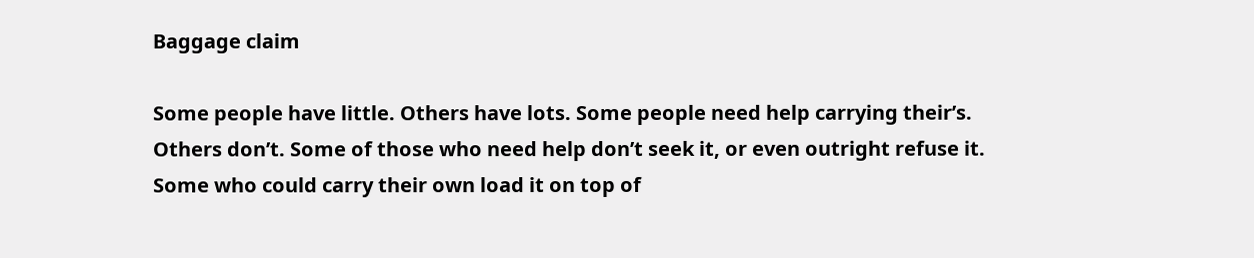Baggage claim

Some people have little. Others have lots. Some people need help carrying their’s. Others don’t. Some of those who need help don’t seek it, or even outright refuse it. Some who could carry their own load it on top of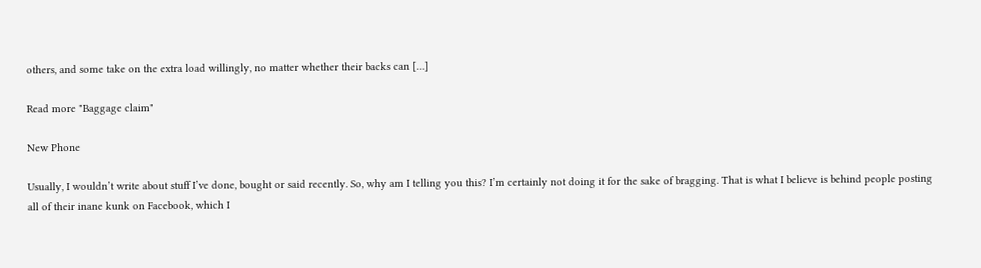others, and some take on the extra load willingly, no matter whether their backs can […]

Read more "Baggage claim"

New Phone

Usually, I wouldn’t write about stuff I’ve done, bought or said recently. So, why am I telling you this? I’m certainly not doing it for the sake of bragging. That is what I believe is behind people posting all of their inane kunk on Facebook, which I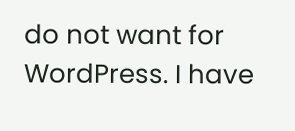do not want for WordPress. I have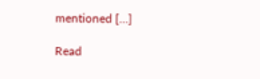mentioned […]

Read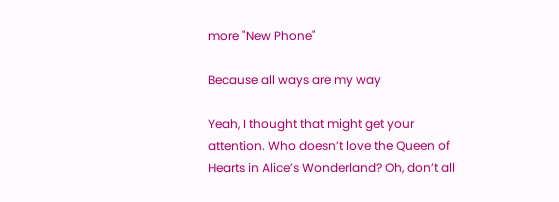more "New Phone"

Because all ways are my way

Yeah, I thought that might get your attention. Who doesn’t love the Queen of Hearts in Alice’s Wonderland? Oh, don’t all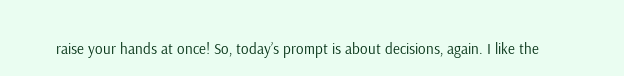raise your hands at once! So, today’s prompt is about decisions, again. I like the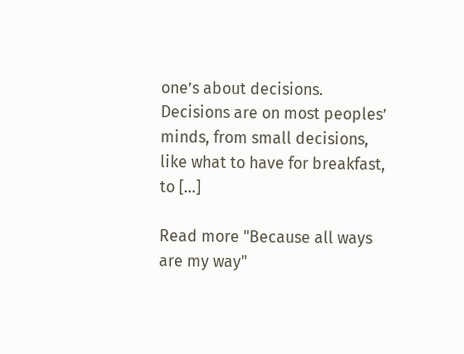one’s about decisions. Decisions are on most peoples’ minds, from small decisions, like what to have for breakfast, to […]

Read more "Because all ways are my way"